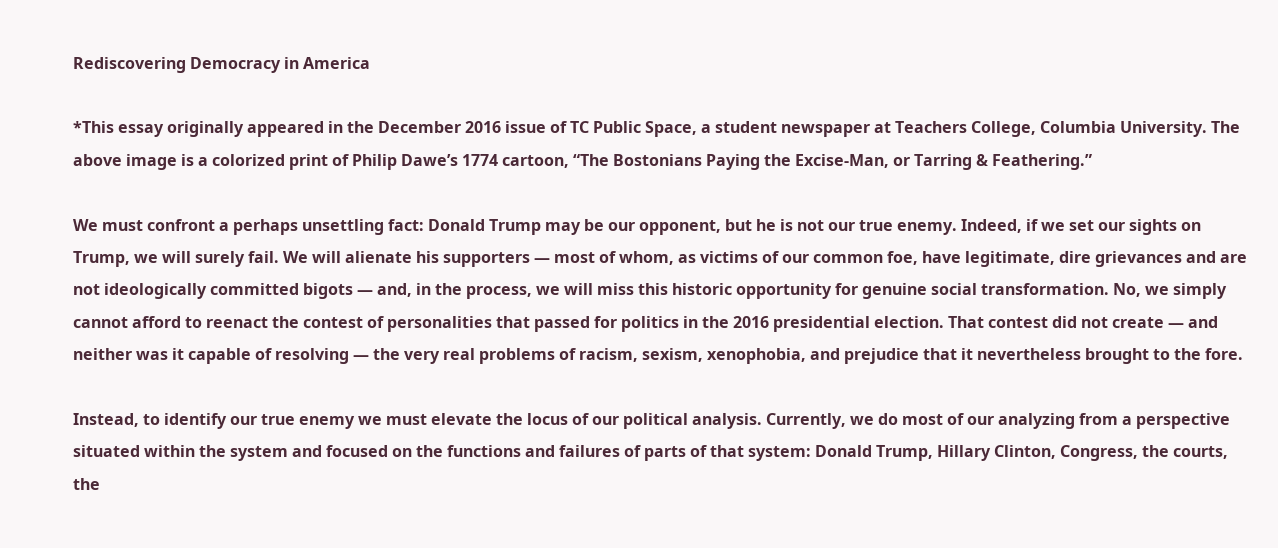Rediscovering Democracy in America

*This essay originally appeared in the December 2016 issue of TC Public Space, a student newspaper at Teachers College, Columbia University. The above image is a colorized print of Philip Dawe’s 1774 cartoon, “The Bostonians Paying the Excise-Man, or Tarring & Feathering.”

We must confront a perhaps unsettling fact: Donald Trump may be our opponent, but he is not our true enemy. Indeed, if we set our sights on Trump, we will surely fail. We will alienate his supporters — most of whom, as victims of our common foe, have legitimate, dire grievances and are not ideologically committed bigots — and, in the process, we will miss this historic opportunity for genuine social transformation. No, we simply cannot afford to reenact the contest of personalities that passed for politics in the 2016 presidential election. That contest did not create — and neither was it capable of resolving — the very real problems of racism, sexism, xenophobia, and prejudice that it nevertheless brought to the fore.

Instead, to identify our true enemy we must elevate the locus of our political analysis. Currently, we do most of our analyzing from a perspective situated within the system and focused on the functions and failures of parts of that system: Donald Trump, Hillary Clinton, Congress, the courts, the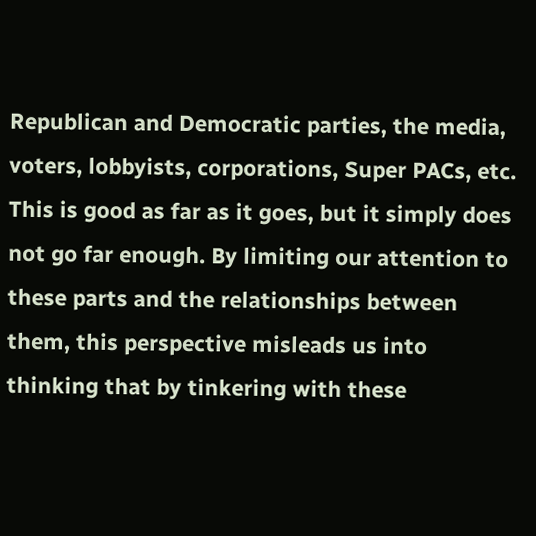Republican and Democratic parties, the media, voters, lobbyists, corporations, Super PACs, etc.  This is good as far as it goes, but it simply does not go far enough. By limiting our attention to these parts and the relationships between them, this perspective misleads us into thinking that by tinkering with these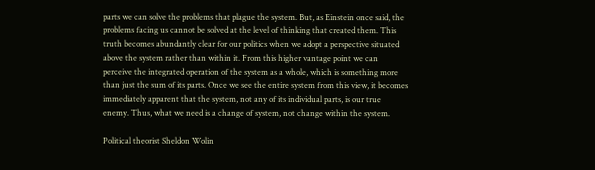parts we can solve the problems that plague the system. But, as Einstein once said, the problems facing us cannot be solved at the level of thinking that created them. This truth becomes abundantly clear for our politics when we adopt a perspective situated above the system rather than within it. From this higher vantage point we can perceive the integrated operation of the system as a whole, which is something more than just the sum of its parts. Once we see the entire system from this view, it becomes immediately apparent that the system, not any of its individual parts, is our true enemy. Thus, what we need is a change of system, not change within the system.

Political theorist Sheldon Wolin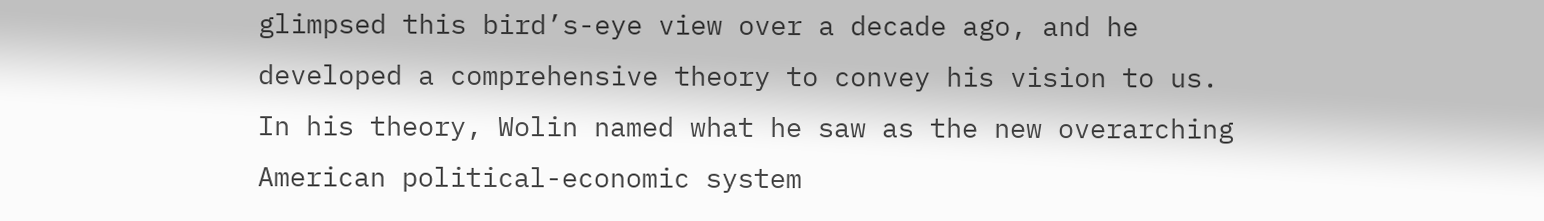glimpsed this bird’s-eye view over a decade ago, and he developed a comprehensive theory to convey his vision to us. In his theory, Wolin named what he saw as the new overarching American political-economic system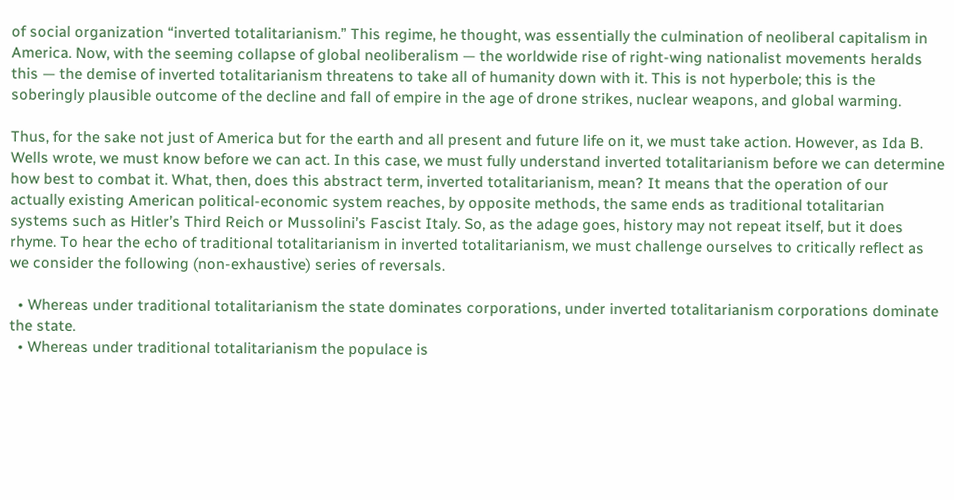of social organization “inverted totalitarianism.” This regime, he thought, was essentially the culmination of neoliberal capitalism in America. Now, with the seeming collapse of global neoliberalism — the worldwide rise of right-wing nationalist movements heralds this — the demise of inverted totalitarianism threatens to take all of humanity down with it. This is not hyperbole; this is the soberingly plausible outcome of the decline and fall of empire in the age of drone strikes, nuclear weapons, and global warming.

Thus, for the sake not just of America but for the earth and all present and future life on it, we must take action. However, as Ida B. Wells wrote, we must know before we can act. In this case, we must fully understand inverted totalitarianism before we can determine how best to combat it. What, then, does this abstract term, inverted totalitarianism, mean? It means that the operation of our actually existing American political-economic system reaches, by opposite methods, the same ends as traditional totalitarian systems such as Hitler’s Third Reich or Mussolini’s Fascist Italy. So, as the adage goes, history may not repeat itself, but it does rhyme. To hear the echo of traditional totalitarianism in inverted totalitarianism, we must challenge ourselves to critically reflect as we consider the following (non-exhaustive) series of reversals.

  • Whereas under traditional totalitarianism the state dominates corporations, under inverted totalitarianism corporations dominate the state.
  • Whereas under traditional totalitarianism the populace is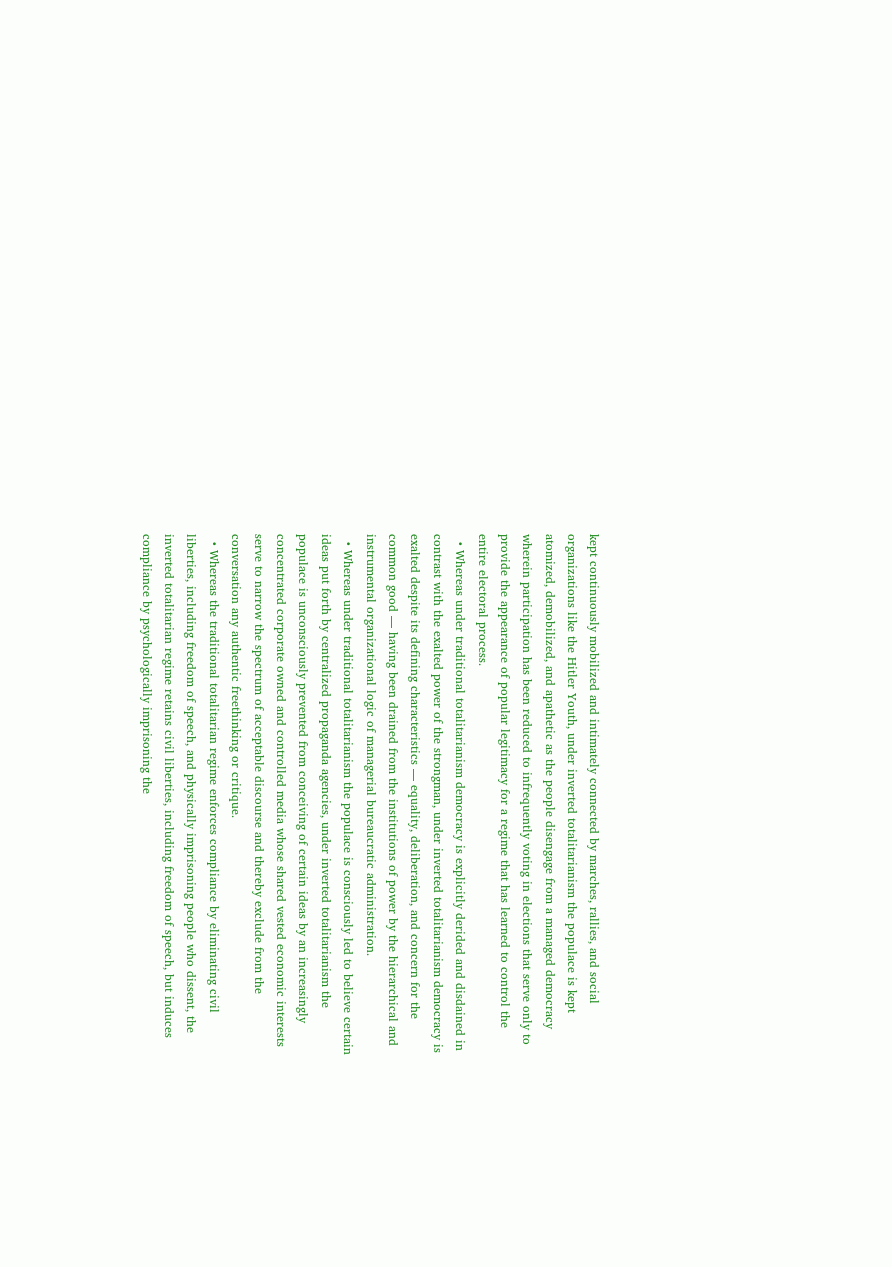kept continuously mobilized and intimately connected by marches, rallies, and social organizations like the Hitler Youth, under inverted totalitarianism the populace is kept atomized, demobilized, and apathetic as the people disengage from a managed democracy wherein participation has been reduced to infrequently voting in elections that serve only to provide the appearance of popular legitimacy for a regime that has learned to control the entire electoral process.
  • Whereas under traditional totalitarianism democracy is explicitly derided and disdained in contrast with the exalted power of the strongman, under inverted totalitarianism democracy is exalted despite its defining characteristics — equality, deliberation, and concern for the common good — having been drained from the institutions of power by the hierarchical and instrumental organizational logic of managerial bureaucratic administration.
  • Whereas under traditional totalitarianism the populace is consciously led to believe certain ideas put forth by centralized propaganda agencies, under inverted totalitarianism the populace is unconsciously prevented from conceiving of certain ideas by an increasingly concentrated corporate owned and controlled media whose shared vested economic interests serve to narrow the spectrum of acceptable discourse and thereby exclude from the conversation any authentic freethinking or critique.
  • Whereas the traditional totalitarian regime enforces compliance by eliminating civil liberties, including freedom of speech, and physically imprisoning people who dissent, the inverted totalitarian regime retains civil liberties, including freedom of speech, but induces compliance by psychologically imprisoning the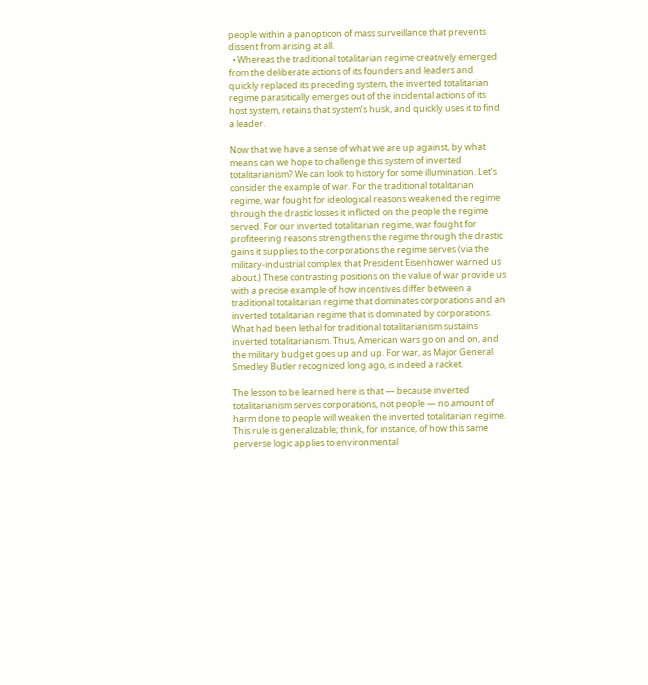people within a panopticon of mass surveillance that prevents dissent from arising at all.
  • Whereas the traditional totalitarian regime creatively emerged from the deliberate actions of its founders and leaders and quickly replaced its preceding system, the inverted totalitarian regime parasitically emerges out of the incidental actions of its host system, retains that system’s husk, and quickly uses it to find a leader.

Now that we have a sense of what we are up against, by what means can we hope to challenge this system of inverted totalitarianism? We can look to history for some illumination. Let’s consider the example of war. For the traditional totalitarian regime, war fought for ideological reasons weakened the regime through the drastic losses it inflicted on the people the regime served. For our inverted totalitarian regime, war fought for profiteering reasons strengthens the regime through the drastic gains it supplies to the corporations the regime serves (via the military-industrial complex that President Eisenhower warned us about.) These contrasting positions on the value of war provide us with a precise example of how incentives differ between a traditional totalitarian regime that dominates corporations and an inverted totalitarian regime that is dominated by corporations. What had been lethal for traditional totalitarianism sustains inverted totalitarianism. Thus, American wars go on and on, and the military budget goes up and up. For war, as Major General Smedley Butler recognized long ago, is indeed a racket.

The lesson to be learned here is that — because inverted totalitarianism serves corporations, not people — no amount of harm done to people will weaken the inverted totalitarian regime. This rule is generalizable; think, for instance, of how this same perverse logic applies to environmental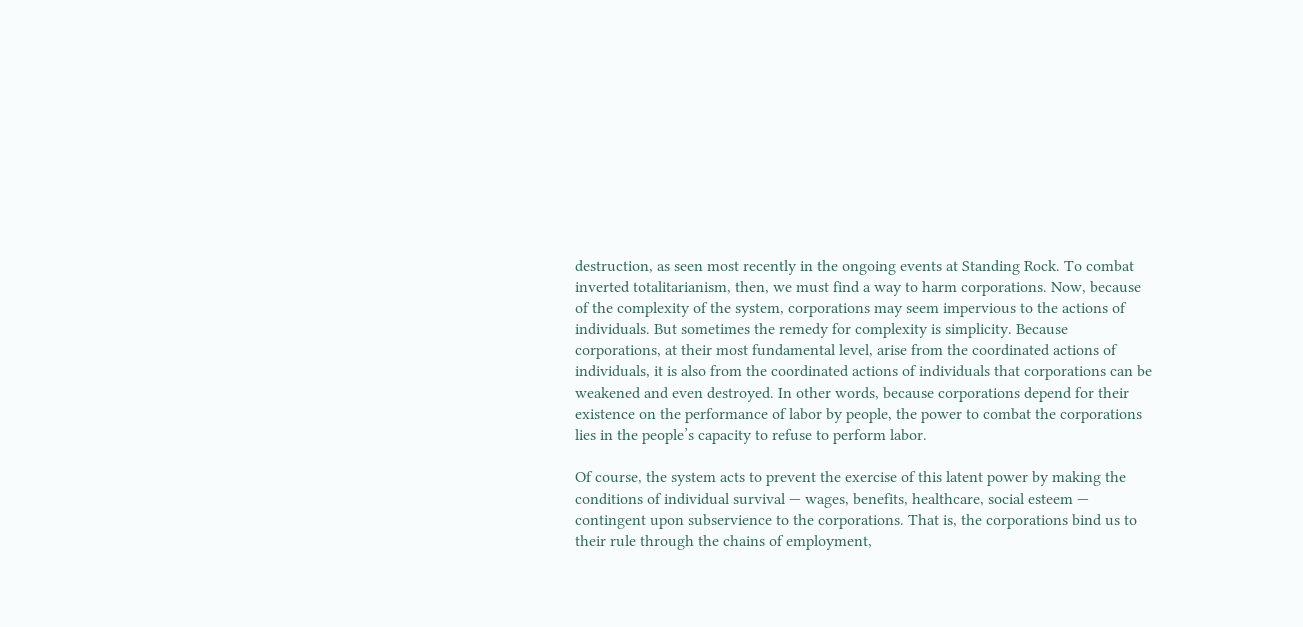destruction, as seen most recently in the ongoing events at Standing Rock. To combat inverted totalitarianism, then, we must find a way to harm corporations. Now, because of the complexity of the system, corporations may seem impervious to the actions of individuals. But sometimes the remedy for complexity is simplicity. Because corporations, at their most fundamental level, arise from the coordinated actions of individuals, it is also from the coordinated actions of individuals that corporations can be weakened and even destroyed. In other words, because corporations depend for their existence on the performance of labor by people, the power to combat the corporations lies in the people’s capacity to refuse to perform labor.

Of course, the system acts to prevent the exercise of this latent power by making the conditions of individual survival — wages, benefits, healthcare, social esteem — contingent upon subservience to the corporations. That is, the corporations bind us to their rule through the chains of employment,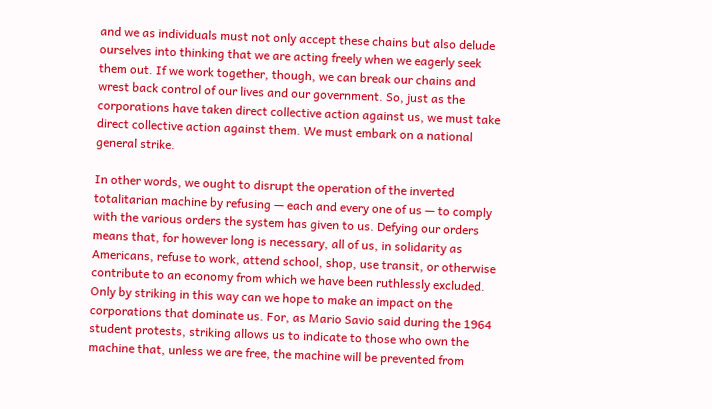and we as individuals must not only accept these chains but also delude ourselves into thinking that we are acting freely when we eagerly seek them out. If we work together, though, we can break our chains and wrest back control of our lives and our government. So, just as the corporations have taken direct collective action against us, we must take direct collective action against them. We must embark on a national general strike.

In other words, we ought to disrupt the operation of the inverted totalitarian machine by refusing — each and every one of us — to comply with the various orders the system has given to us. Defying our orders means that, for however long is necessary, all of us, in solidarity as Americans, refuse to work, attend school, shop, use transit, or otherwise contribute to an economy from which we have been ruthlessly excluded. Only by striking in this way can we hope to make an impact on the corporations that dominate us. For, as Mario Savio said during the 1964 student protests, striking allows us to indicate to those who own the machine that, unless we are free, the machine will be prevented from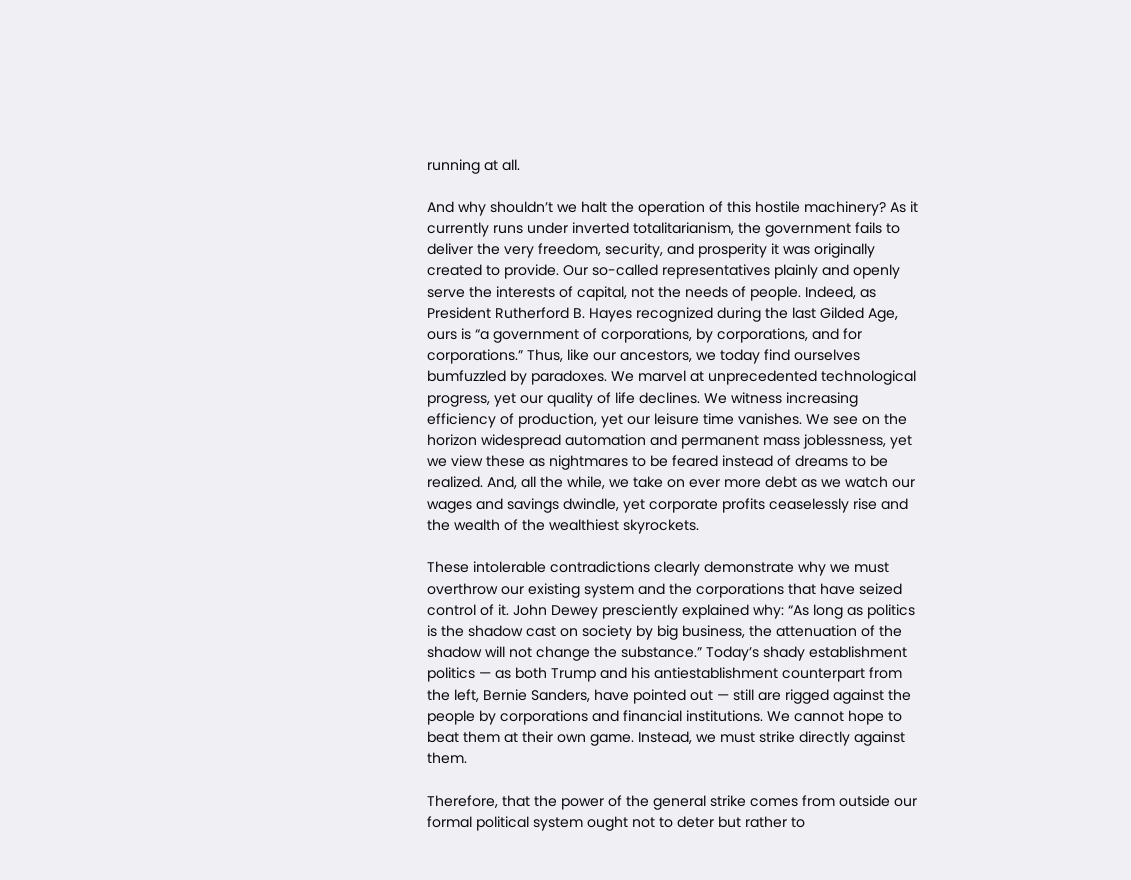running at all.

And why shouldn’t we halt the operation of this hostile machinery? As it currently runs under inverted totalitarianism, the government fails to deliver the very freedom, security, and prosperity it was originally created to provide. Our so-called representatives plainly and openly serve the interests of capital, not the needs of people. Indeed, as President Rutherford B. Hayes recognized during the last Gilded Age, ours is “a government of corporations, by corporations, and for corporations.” Thus, like our ancestors, we today find ourselves bumfuzzled by paradoxes. We marvel at unprecedented technological progress, yet our quality of life declines. We witness increasing efficiency of production, yet our leisure time vanishes. We see on the horizon widespread automation and permanent mass joblessness, yet we view these as nightmares to be feared instead of dreams to be realized. And, all the while, we take on ever more debt as we watch our wages and savings dwindle, yet corporate profits ceaselessly rise and the wealth of the wealthiest skyrockets.

These intolerable contradictions clearly demonstrate why we must overthrow our existing system and the corporations that have seized control of it. John Dewey presciently explained why: “As long as politics is the shadow cast on society by big business, the attenuation of the shadow will not change the substance.” Today’s shady establishment politics — as both Trump and his antiestablishment counterpart from the left, Bernie Sanders, have pointed out — still are rigged against the people by corporations and financial institutions. We cannot hope to beat them at their own game. Instead, we must strike directly against them.

Therefore, that the power of the general strike comes from outside our formal political system ought not to deter but rather to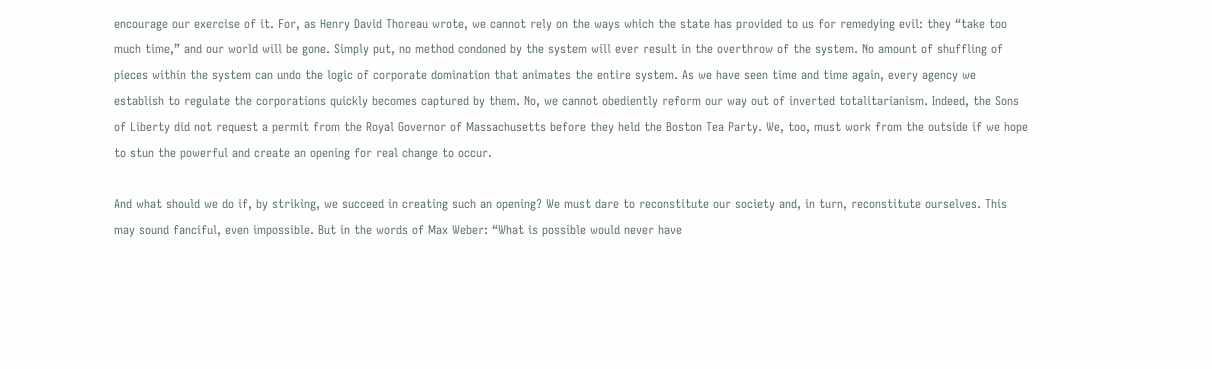encourage our exercise of it. For, as Henry David Thoreau wrote, we cannot rely on the ways which the state has provided to us for remedying evil: they “take too much time,” and our world will be gone. Simply put, no method condoned by the system will ever result in the overthrow of the system. No amount of shuffling of pieces within the system can undo the logic of corporate domination that animates the entire system. As we have seen time and time again, every agency we establish to regulate the corporations quickly becomes captured by them. No, we cannot obediently reform our way out of inverted totalitarianism. Indeed, the Sons of Liberty did not request a permit from the Royal Governor of Massachusetts before they held the Boston Tea Party. We, too, must work from the outside if we hope to stun the powerful and create an opening for real change to occur.

And what should we do if, by striking, we succeed in creating such an opening? We must dare to reconstitute our society and, in turn, reconstitute ourselves. This may sound fanciful, even impossible. But in the words of Max Weber: “What is possible would never have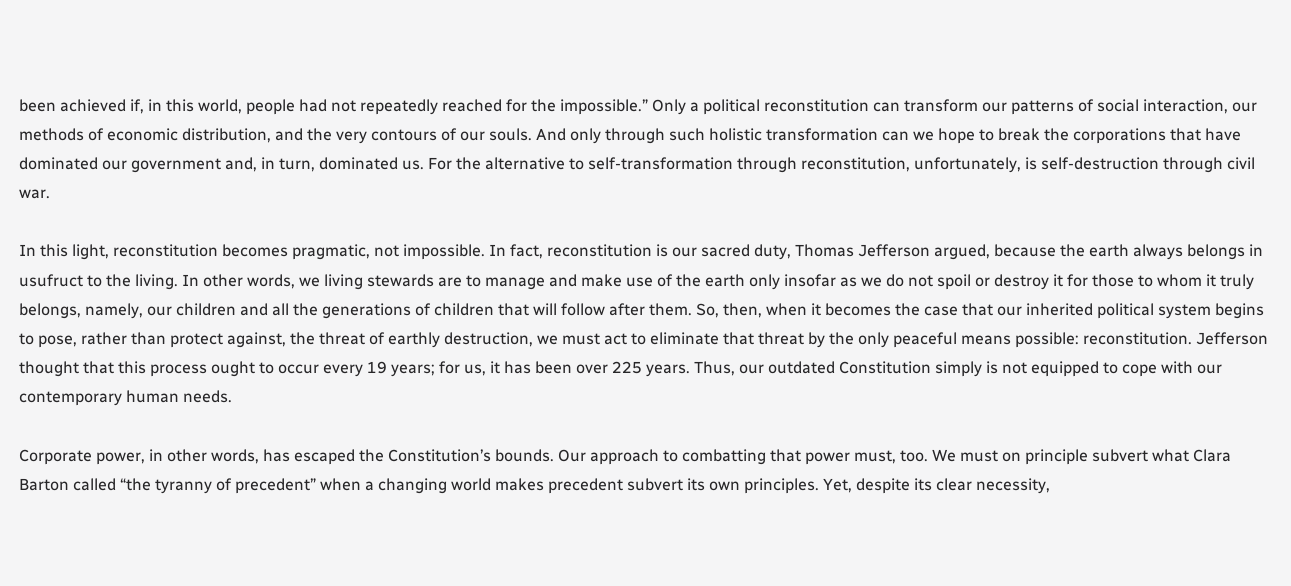been achieved if, in this world, people had not repeatedly reached for the impossible.” Only a political reconstitution can transform our patterns of social interaction, our methods of economic distribution, and the very contours of our souls. And only through such holistic transformation can we hope to break the corporations that have dominated our government and, in turn, dominated us. For the alternative to self-transformation through reconstitution, unfortunately, is self-destruction through civil war.

In this light, reconstitution becomes pragmatic, not impossible. In fact, reconstitution is our sacred duty, Thomas Jefferson argued, because the earth always belongs in usufruct to the living. In other words, we living stewards are to manage and make use of the earth only insofar as we do not spoil or destroy it for those to whom it truly belongs, namely, our children and all the generations of children that will follow after them. So, then, when it becomes the case that our inherited political system begins to pose, rather than protect against, the threat of earthly destruction, we must act to eliminate that threat by the only peaceful means possible: reconstitution. Jefferson thought that this process ought to occur every 19 years; for us, it has been over 225 years. Thus, our outdated Constitution simply is not equipped to cope with our contemporary human needs.

Corporate power, in other words, has escaped the Constitution’s bounds. Our approach to combatting that power must, too. We must on principle subvert what Clara Barton called “the tyranny of precedent” when a changing world makes precedent subvert its own principles. Yet, despite its clear necessity,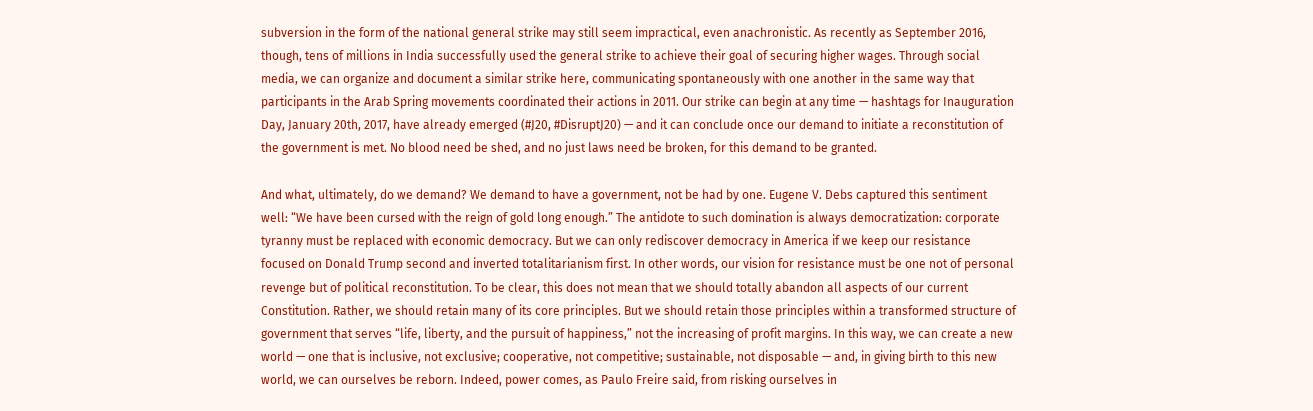subversion in the form of the national general strike may still seem impractical, even anachronistic. As recently as September 2016, though, tens of millions in India successfully used the general strike to achieve their goal of securing higher wages. Through social media, we can organize and document a similar strike here, communicating spontaneously with one another in the same way that participants in the Arab Spring movements coordinated their actions in 2011. Our strike can begin at any time — hashtags for Inauguration Day, January 20th, 2017, have already emerged (#J20, #DisruptJ20) — and it can conclude once our demand to initiate a reconstitution of the government is met. No blood need be shed, and no just laws need be broken, for this demand to be granted.

And what, ultimately, do we demand? We demand to have a government, not be had by one. Eugene V. Debs captured this sentiment well: “We have been cursed with the reign of gold long enough.” The antidote to such domination is always democratization: corporate tyranny must be replaced with economic democracy. But we can only rediscover democracy in America if we keep our resistance focused on Donald Trump second and inverted totalitarianism first. In other words, our vision for resistance must be one not of personal revenge but of political reconstitution. To be clear, this does not mean that we should totally abandon all aspects of our current Constitution. Rather, we should retain many of its core principles. But we should retain those principles within a transformed structure of government that serves “life, liberty, and the pursuit of happiness,” not the increasing of profit margins. In this way, we can create a new world — one that is inclusive, not exclusive; cooperative, not competitive; sustainable, not disposable — and, in giving birth to this new world, we can ourselves be reborn. Indeed, power comes, as Paulo Freire said, from risking ourselves in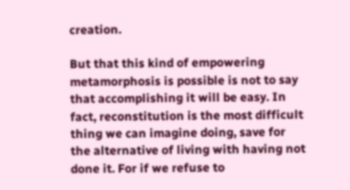creation.

But that this kind of empowering metamorphosis is possible is not to say that accomplishing it will be easy. In fact, reconstitution is the most difficult thing we can imagine doing, save for the alternative of living with having not done it. For if we refuse to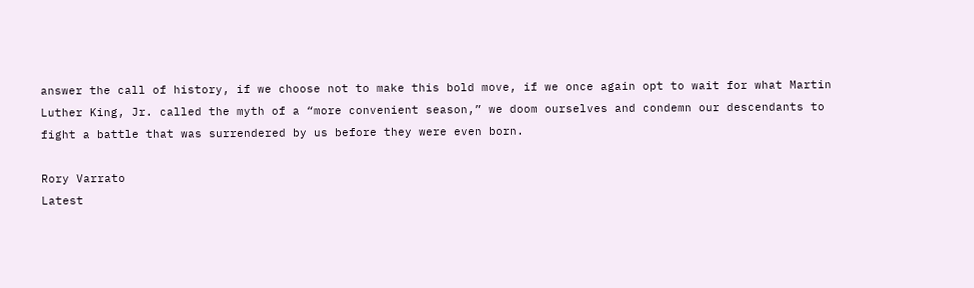answer the call of history, if we choose not to make this bold move, if we once again opt to wait for what Martin Luther King, Jr. called the myth of a “more convenient season,” we doom ourselves and condemn our descendants to fight a battle that was surrendered by us before they were even born.

Rory Varrato
Latest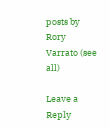posts by Rory Varrato (see all)

Leave a Reply